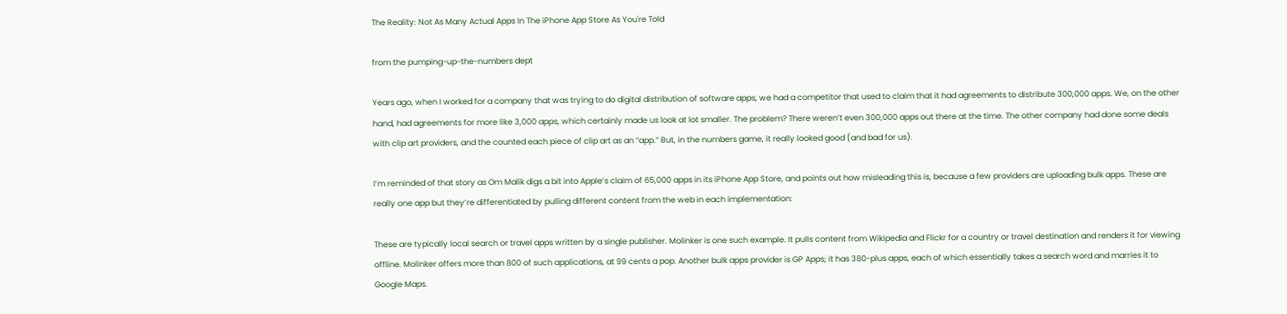The Reality: Not As Many Actual Apps In The iPhone App Store As You're Told

from the pumping-up-the-numbers dept

Years ago, when I worked for a company that was trying to do digital distribution of software apps, we had a competitor that used to claim that it had agreements to distribute 300,000 apps. We, on the other hand, had agreements for more like 3,000 apps, which certainly made us look at lot smaller. The problem? There weren’t even 300,000 apps out there at the time. The other company had done some deals with clip art providers, and the counted each piece of clip art as an “app.” But, in the numbers game, it really looked good (and bad for us).

I’m reminded of that story as Om Malik digs a bit into Apple’s claim of 65,000 apps in its iPhone App Store, and points out how misleading this is, because a few providers are uploading bulk apps. These are really one app but they’re differentiated by pulling different content from the web in each implementation:

These are typically local search or travel apps written by a single publisher. Molinker is one such example. It pulls content from Wikipedia and Flickr for a country or travel destination and renders it for viewing offline. Molinker offers more than 800 of such applications, at 99 cents a pop. Another bulk apps provider is GP Apps; it has 380-plus apps, each of which essentially takes a search word and marries it to Google Maps.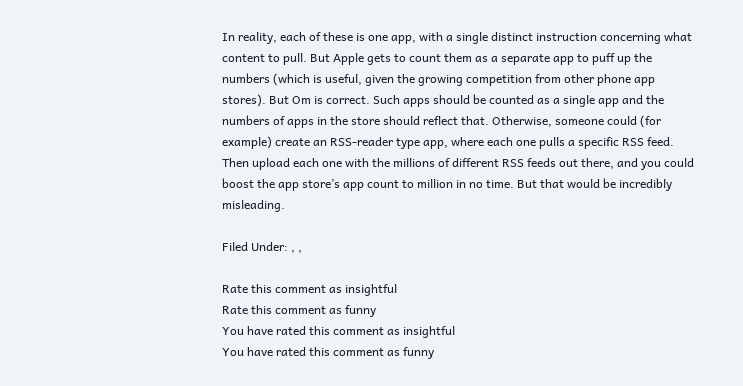In reality, each of these is one app, with a single distinct instruction concerning what content to pull. But Apple gets to count them as a separate app to puff up the numbers (which is useful, given the growing competition from other phone app stores). But Om is correct. Such apps should be counted as a single app and the numbers of apps in the store should reflect that. Otherwise, someone could (for example) create an RSS-reader type app, where each one pulls a specific RSS feed. Then upload each one with the millions of different RSS feeds out there, and you could boost the app store’s app count to million in no time. But that would be incredibly misleading.

Filed Under: , ,

Rate this comment as insightful
Rate this comment as funny
You have rated this comment as insightful
You have rated this comment as funny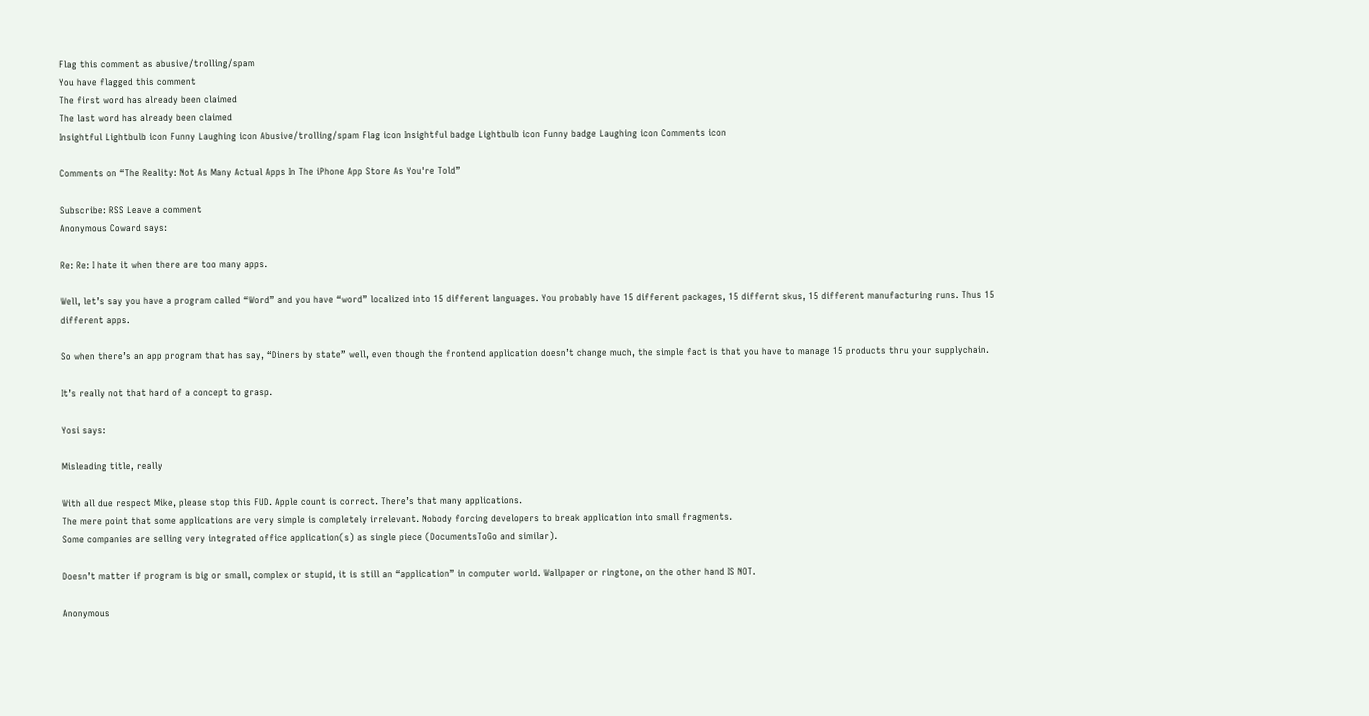Flag this comment as abusive/trolling/spam
You have flagged this comment
The first word has already been claimed
The last word has already been claimed
Insightful Lightbulb icon Funny Laughing icon Abusive/trolling/spam Flag icon Insightful badge Lightbulb icon Funny badge Laughing icon Comments icon

Comments on “The Reality: Not As Many Actual Apps In The iPhone App Store As You're Told”

Subscribe: RSS Leave a comment
Anonymous Coward says:

Re: Re: I hate it when there are too many apps.

Well, let’s say you have a program called “Word” and you have “word” localized into 15 different languages. You probably have 15 different packages, 15 differnt skus, 15 different manufacturing runs. Thus 15 different apps.

So when there’s an app program that has say, “Diners by state” well, even though the frontend application doesn’t change much, the simple fact is that you have to manage 15 products thru your supplychain.

It’s really not that hard of a concept to grasp.

Yosi says:

Misleading title, really

With all due respect Mike, please stop this FUD. Apple count is correct. There’s that many applications.
The mere point that some applications are very simple is completely irrelevant. Nobody forcing developers to break application into small fragments.
Some companies are selling very integrated office application(s) as single piece (DocumentsToGo and similar).

Doesn’t matter if program is big or small, complex or stupid, it is still an “application” in computer world. Wallpaper or ringtone, on the other hand IS NOT.

Anonymous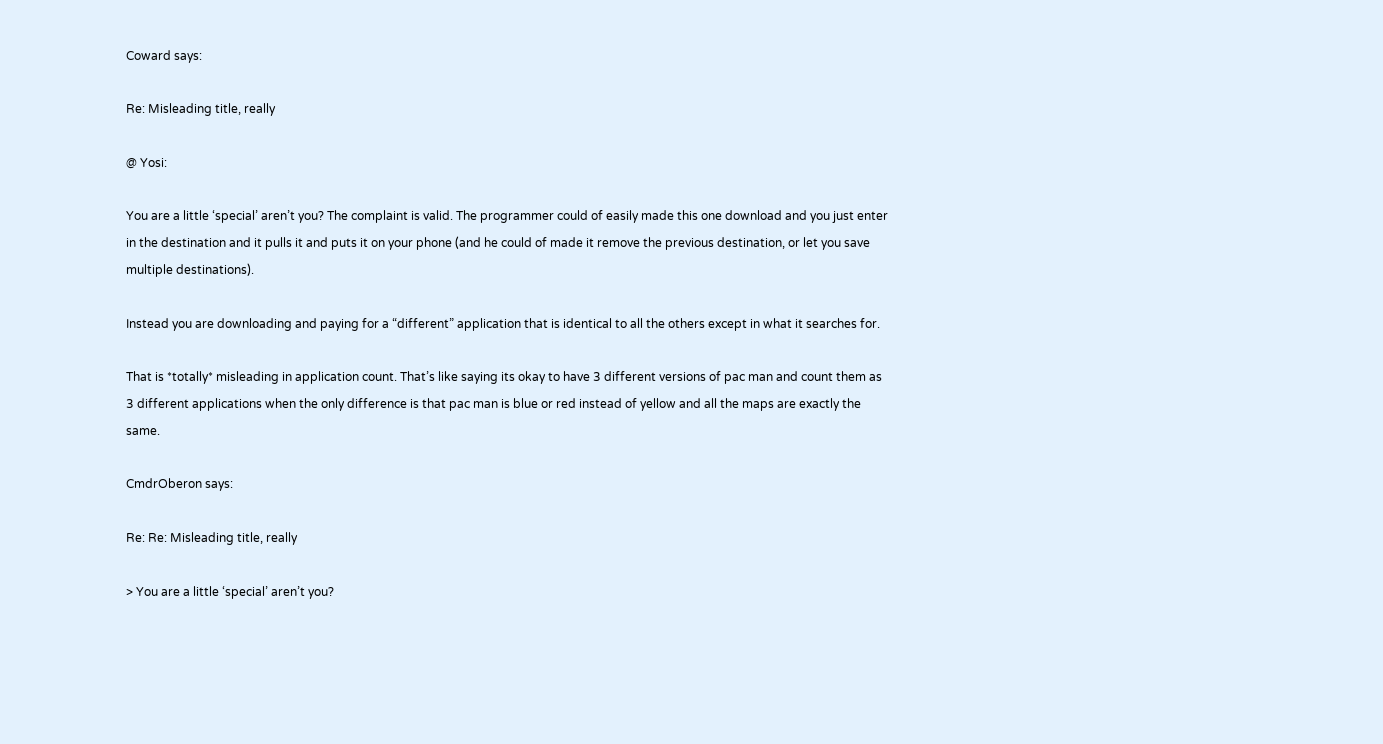Coward says:

Re: Misleading title, really

@ Yosi:

You are a little ‘special’ aren’t you? The complaint is valid. The programmer could of easily made this one download and you just enter in the destination and it pulls it and puts it on your phone (and he could of made it remove the previous destination, or let you save multiple destinations).

Instead you are downloading and paying for a “different” application that is identical to all the others except in what it searches for.

That is *totally* misleading in application count. That’s like saying its okay to have 3 different versions of pac man and count them as 3 different applications when the only difference is that pac man is blue or red instead of yellow and all the maps are exactly the same.

CmdrOberon says:

Re: Re: Misleading title, really

> You are a little ‘special’ aren’t you?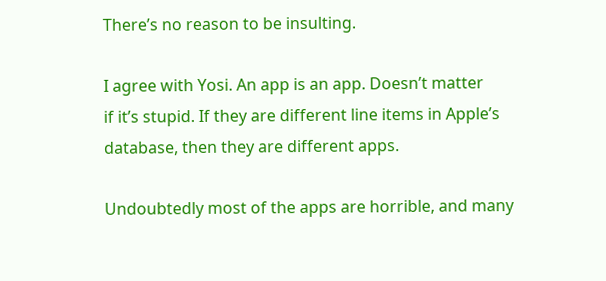There’s no reason to be insulting.

I agree with Yosi. An app is an app. Doesn’t matter
if it’s stupid. If they are different line items in Apple’s
database, then they are different apps.

Undoubtedly most of the apps are horrible, and many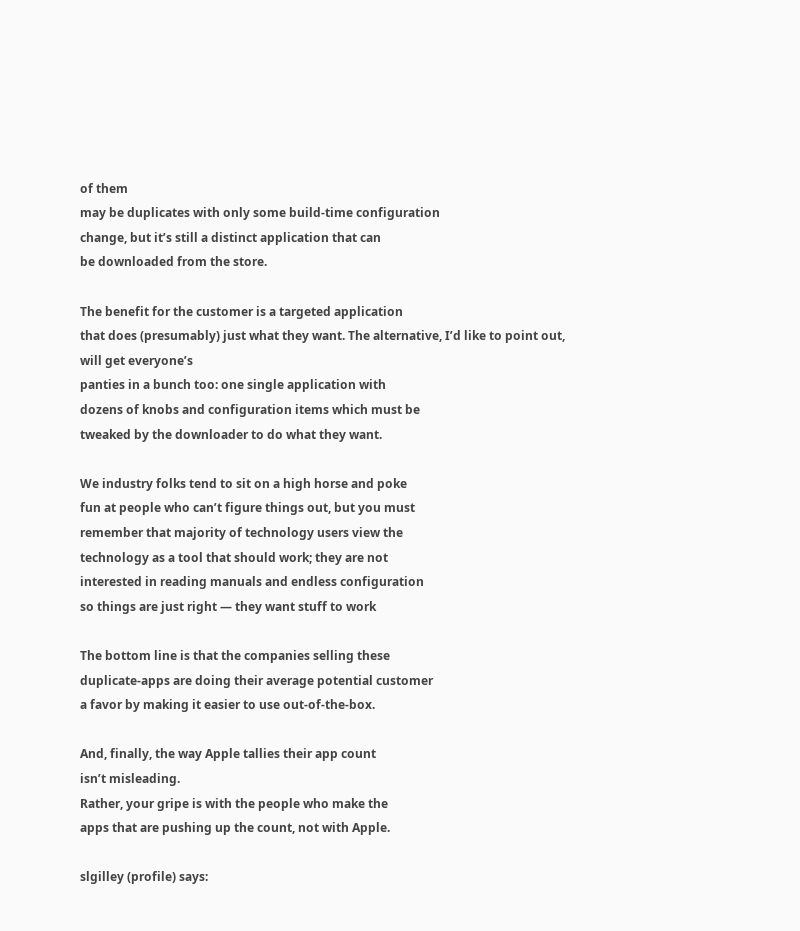of them
may be duplicates with only some build-time configuration
change, but it’s still a distinct application that can
be downloaded from the store.

The benefit for the customer is a targeted application
that does (presumably) just what they want. The alternative, I’d like to point out, will get everyone’s
panties in a bunch too: one single application with
dozens of knobs and configuration items which must be
tweaked by the downloader to do what they want.

We industry folks tend to sit on a high horse and poke
fun at people who can’t figure things out, but you must
remember that majority of technology users view the
technology as a tool that should work; they are not
interested in reading manuals and endless configuration
so things are just right — they want stuff to work

The bottom line is that the companies selling these
duplicate-apps are doing their average potential customer
a favor by making it easier to use out-of-the-box.

And, finally, the way Apple tallies their app count
isn’t misleading.
Rather, your gripe is with the people who make the
apps that are pushing up the count, not with Apple.

slgilley (profile) says: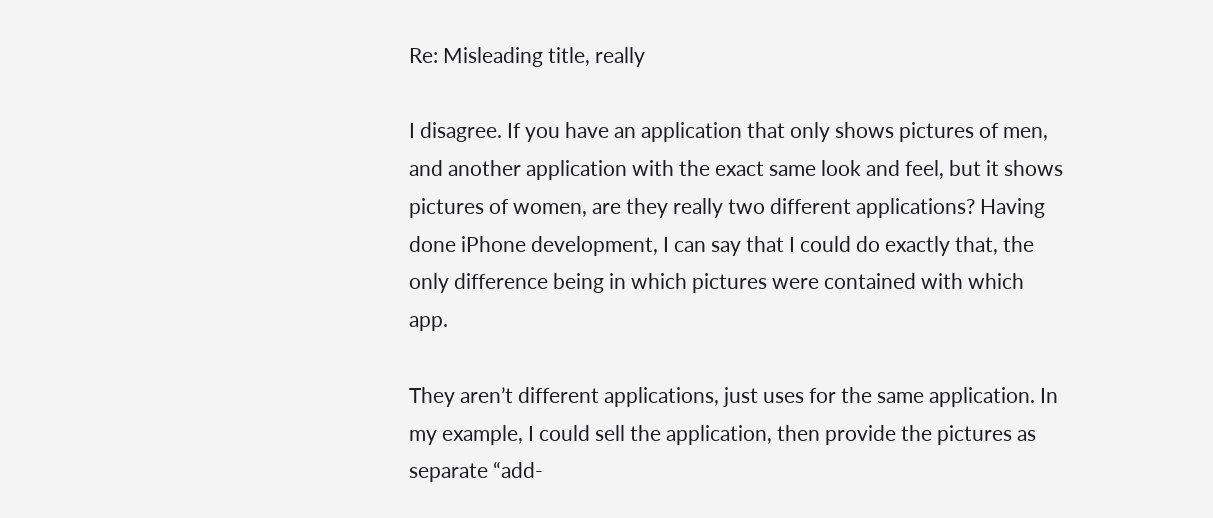Re: Misleading title, really

I disagree. If you have an application that only shows pictures of men, and another application with the exact same look and feel, but it shows pictures of women, are they really two different applications? Having done iPhone development, I can say that I could do exactly that, the only difference being in which pictures were contained with which app.

They aren’t different applications, just uses for the same application. In my example, I could sell the application, then provide the pictures as separate “add-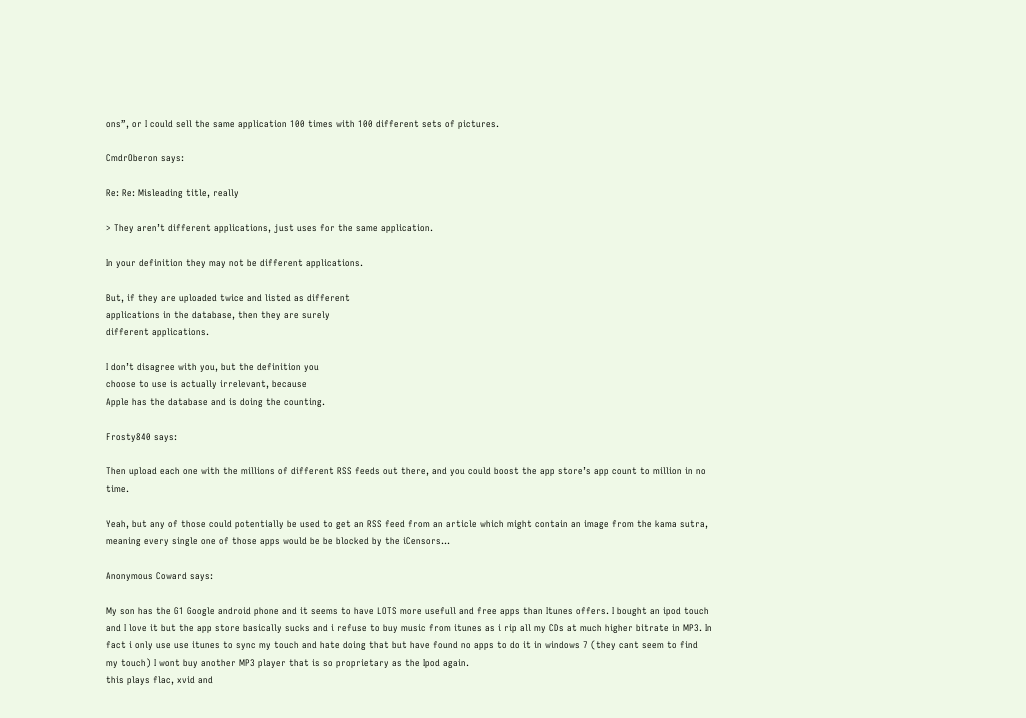ons”, or I could sell the same application 100 times with 100 different sets of pictures.

CmdrOberon says:

Re: Re: Misleading title, really

> They aren’t different applications, just uses for the same application.

In your definition they may not be different applications.

But, if they are uploaded twice and listed as different
applications in the database, then they are surely
different applications.

I don’t disagree with you, but the definition you
choose to use is actually irrelevant, because
Apple has the database and is doing the counting.

Frosty840 says:

Then upload each one with the millions of different RSS feeds out there, and you could boost the app store’s app count to million in no time.

Yeah, but any of those could potentially be used to get an RSS feed from an article which might contain an image from the kama sutra, meaning every single one of those apps would be be blocked by the iCensors…

Anonymous Coward says:

My son has the G1 Google android phone and it seems to have LOTS more usefull and free apps than Itunes offers. I bought an ipod touch and I love it but the app store basically sucks and i refuse to buy music from itunes as i rip all my CDs at much higher bitrate in MP3. In fact i only use use itunes to sync my touch and hate doing that but have found no apps to do it in windows 7 (they cant seem to find my touch) I wont buy another MP3 player that is so proprietary as the Ipod again.
this plays flac, xvid and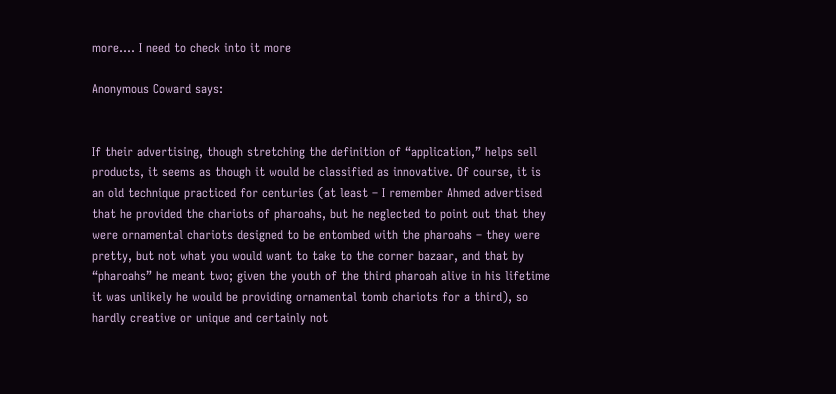more…. I need to check into it more

Anonymous Coward says:


If their advertising, though stretching the definition of “application,” helps sell products, it seems as though it would be classified as innovative. Of course, it is an old technique practiced for centuries (at least – I remember Ahmed advertised that he provided the chariots of pharoahs, but he neglected to point out that they were ornamental chariots designed to be entombed with the pharoahs – they were pretty, but not what you would want to take to the corner bazaar, and that by “pharoahs” he meant two; given the youth of the third pharoah alive in his lifetime it was unlikely he would be providing ornamental tomb chariots for a third), so hardly creative or unique and certainly not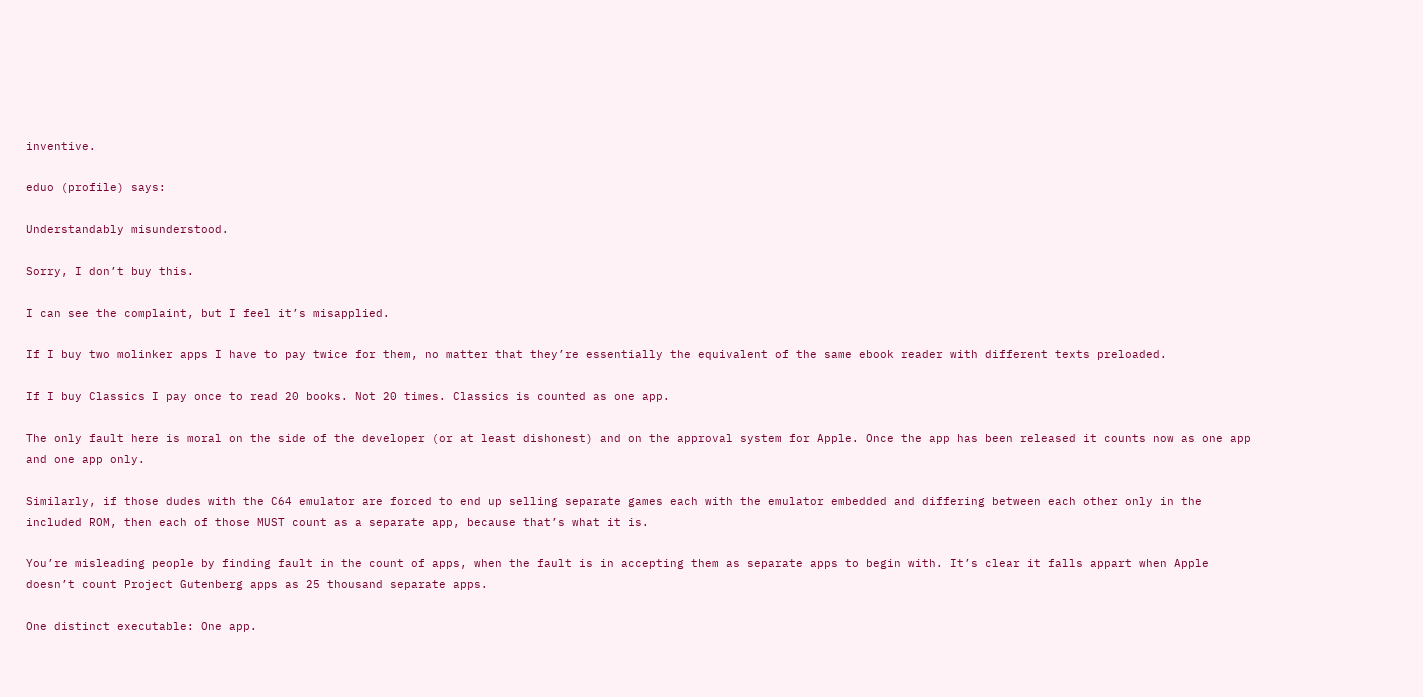inventive.

eduo (profile) says:

Understandably misunderstood.

Sorry, I don’t buy this.

I can see the complaint, but I feel it’s misapplied.

If I buy two molinker apps I have to pay twice for them, no matter that they’re essentially the equivalent of the same ebook reader with different texts preloaded.

If I buy Classics I pay once to read 20 books. Not 20 times. Classics is counted as one app.

The only fault here is moral on the side of the developer (or at least dishonest) and on the approval system for Apple. Once the app has been released it counts now as one app and one app only.

Similarly, if those dudes with the C64 emulator are forced to end up selling separate games each with the emulator embedded and differing between each other only in the included ROM, then each of those MUST count as a separate app, because that’s what it is.

You’re misleading people by finding fault in the count of apps, when the fault is in accepting them as separate apps to begin with. It’s clear it falls appart when Apple doesn’t count Project Gutenberg apps as 25 thousand separate apps.

One distinct executable: One app.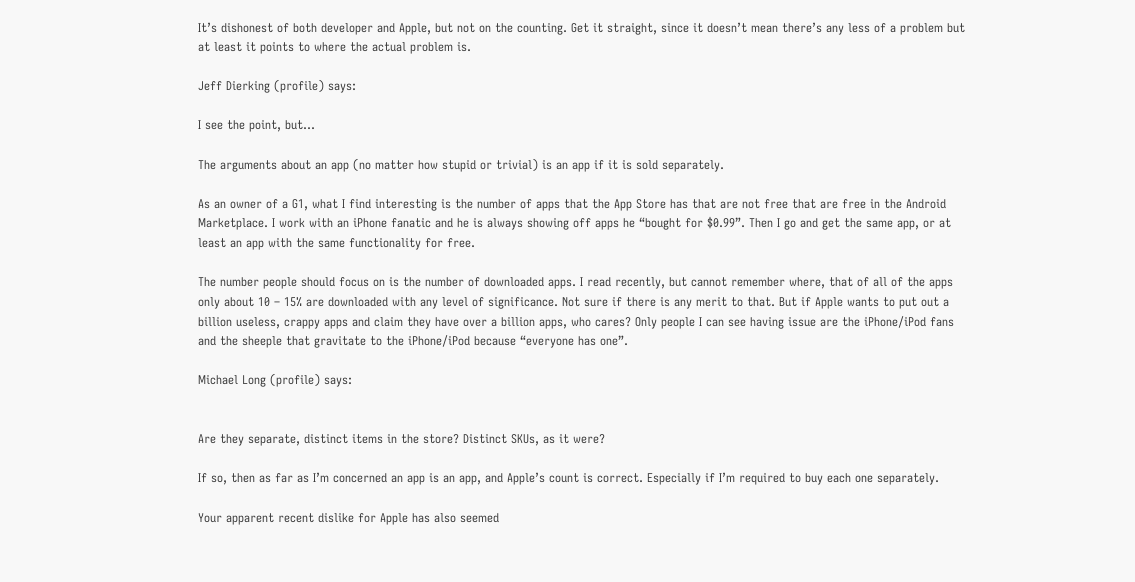It’s dishonest of both developer and Apple, but not on the counting. Get it straight, since it doesn’t mean there’s any less of a problem but at least it points to where the actual problem is.

Jeff Dierking (profile) says:

I see the point, but...

The arguments about an app (no matter how stupid or trivial) is an app if it is sold separately.

As an owner of a G1, what I find interesting is the number of apps that the App Store has that are not free that are free in the Android Marketplace. I work with an iPhone fanatic and he is always showing off apps he “bought for $0.99”. Then I go and get the same app, or at least an app with the same functionality for free.

The number people should focus on is the number of downloaded apps. I read recently, but cannot remember where, that of all of the apps only about 10 – 15% are downloaded with any level of significance. Not sure if there is any merit to that. But if Apple wants to put out a billion useless, crappy apps and claim they have over a billion apps, who cares? Only people I can see having issue are the iPhone/iPod fans and the sheeple that gravitate to the iPhone/iPod because “everyone has one”.

Michael Long (profile) says:


Are they separate, distinct items in the store? Distinct SKUs, as it were?

If so, then as far as I’m concerned an app is an app, and Apple’s count is correct. Especially if I’m required to buy each one separately.

Your apparent recent dislike for Apple has also seemed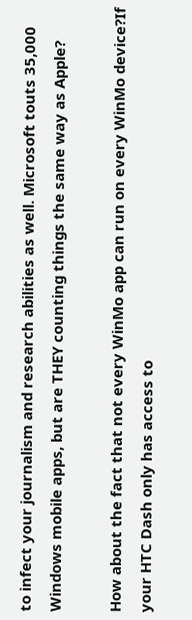to infect your journalism and research abilities as well. Microsoft touts 35,000 Windows mobile apps, but are THEY counting things the same way as Apple?

How about the fact that not every WinMo app can run on every WinMo device?If your HTC Dash only has access to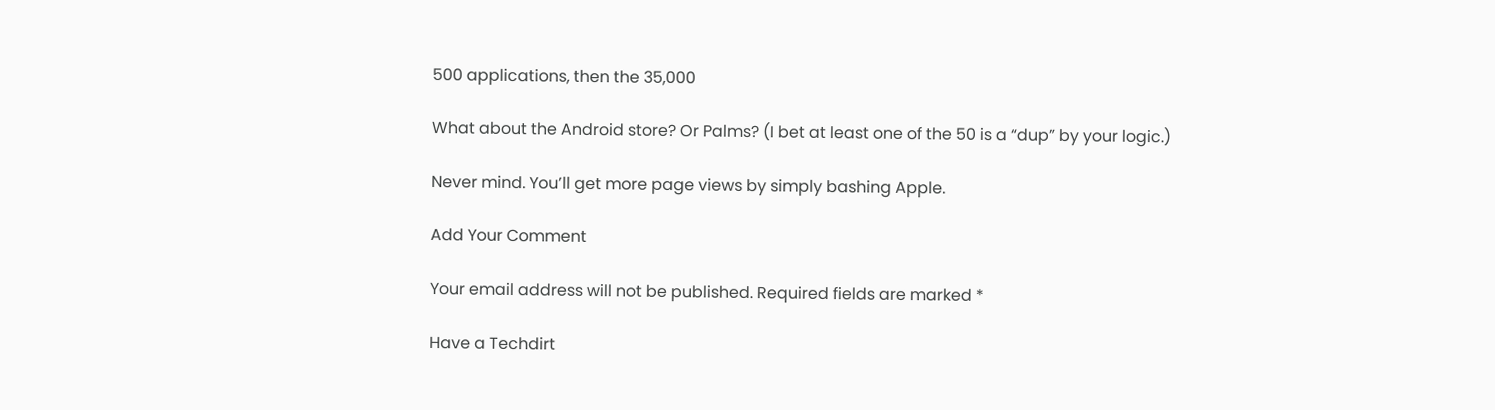500 applications, then the 35,000

What about the Android store? Or Palms? (I bet at least one of the 50 is a “dup” by your logic.)

Never mind. You’ll get more page views by simply bashing Apple.

Add Your Comment

Your email address will not be published. Required fields are marked *

Have a Techdirt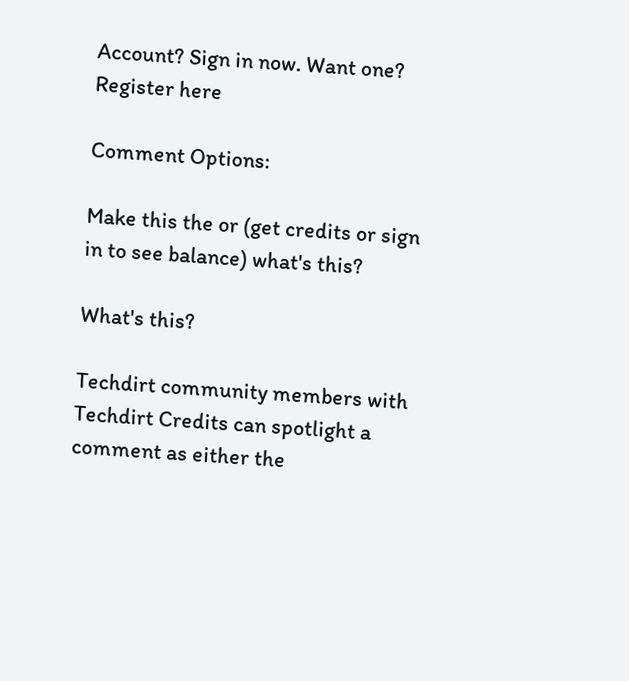Account? Sign in now. Want one? Register here

Comment Options:

Make this the or (get credits or sign in to see balance) what's this?

What's this?

Techdirt community members with Techdirt Credits can spotlight a comment as either the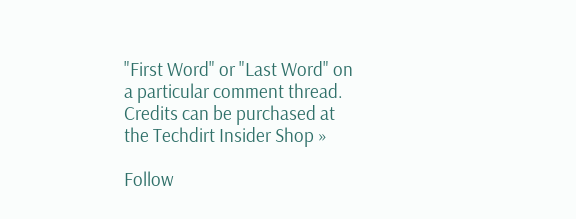"First Word" or "Last Word" on a particular comment thread. Credits can be purchased at the Techdirt Insider Shop »

Follow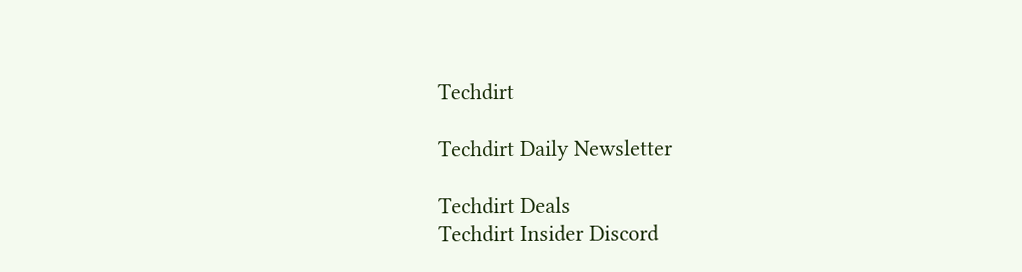Techdirt

Techdirt Daily Newsletter

Techdirt Deals
Techdirt Insider Discord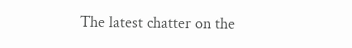The latest chatter on the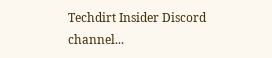Techdirt Insider Discord channel...